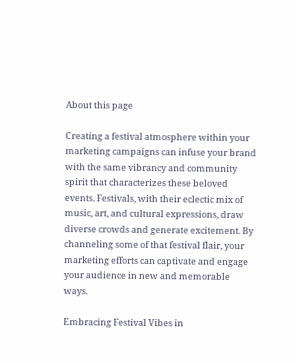About this page

Creating a festival atmosphere within your marketing campaigns can infuse your brand with the same vibrancy and community spirit that characterizes these beloved events. Festivals, with their eclectic mix of music, art, and cultural expressions, draw diverse crowds and generate excitement. By channeling some of that festival flair, your marketing efforts can captivate and engage your audience in new and memorable ways.

Embracing Festival Vibes in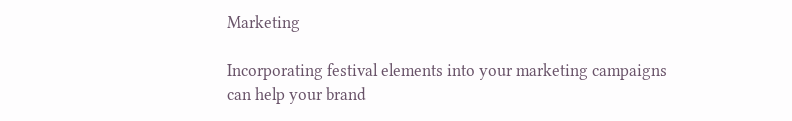Marketing

Incorporating festival elements into your marketing campaigns can help your brand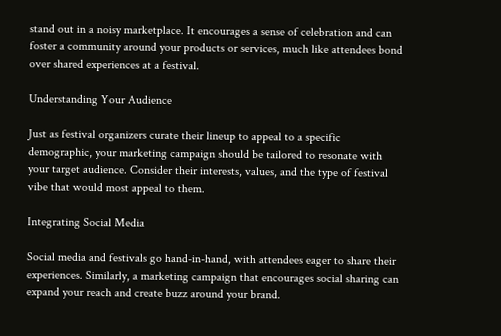stand out in a noisy marketplace. It encourages a sense of celebration and can foster a community around your products or services, much like attendees bond over shared experiences at a festival.

Understanding Your Audience

Just as festival organizers curate their lineup to appeal to a specific demographic, your marketing campaign should be tailored to resonate with your target audience. Consider their interests, values, and the type of festival vibe that would most appeal to them.

Integrating Social Media

Social media and festivals go hand-in-hand, with attendees eager to share their experiences. Similarly, a marketing campaign that encourages social sharing can expand your reach and create buzz around your brand.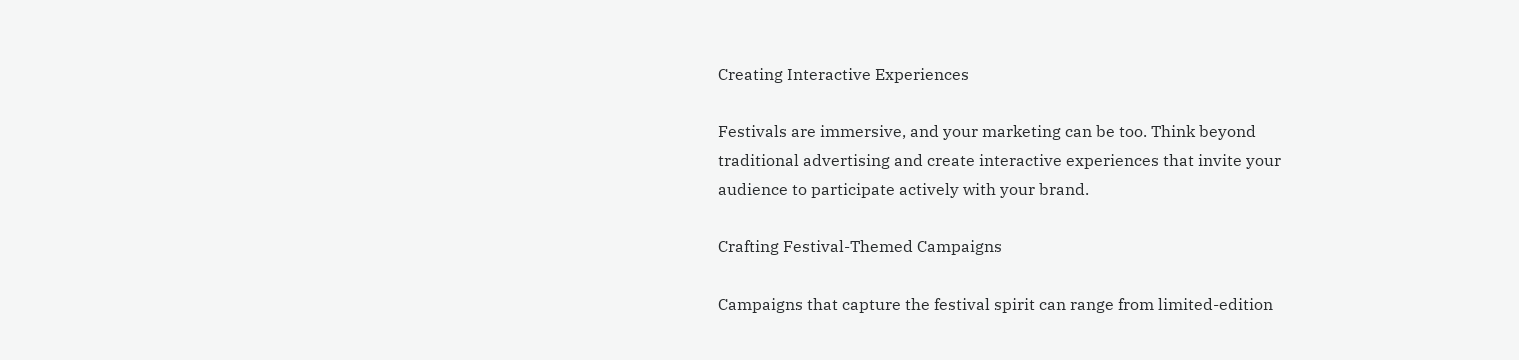Creating Interactive Experiences

Festivals are immersive, and your marketing can be too. Think beyond traditional advertising and create interactive experiences that invite your audience to participate actively with your brand.

Crafting Festival-Themed Campaigns

Campaigns that capture the festival spirit can range from limited-edition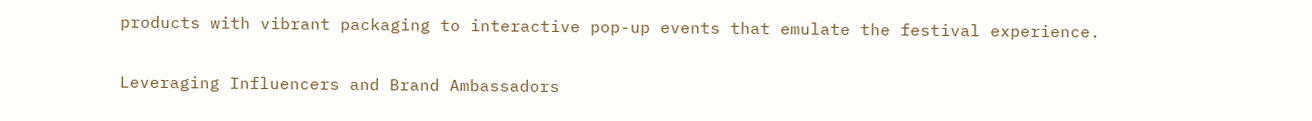products with vibrant packaging to interactive pop-up events that emulate the festival experience.

Leveraging Influencers and Brand Ambassadors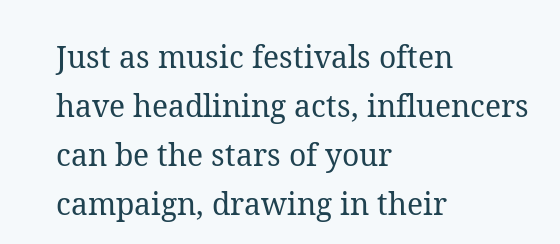Just as music festivals often have headlining acts, influencers can be the stars of your campaign, drawing in their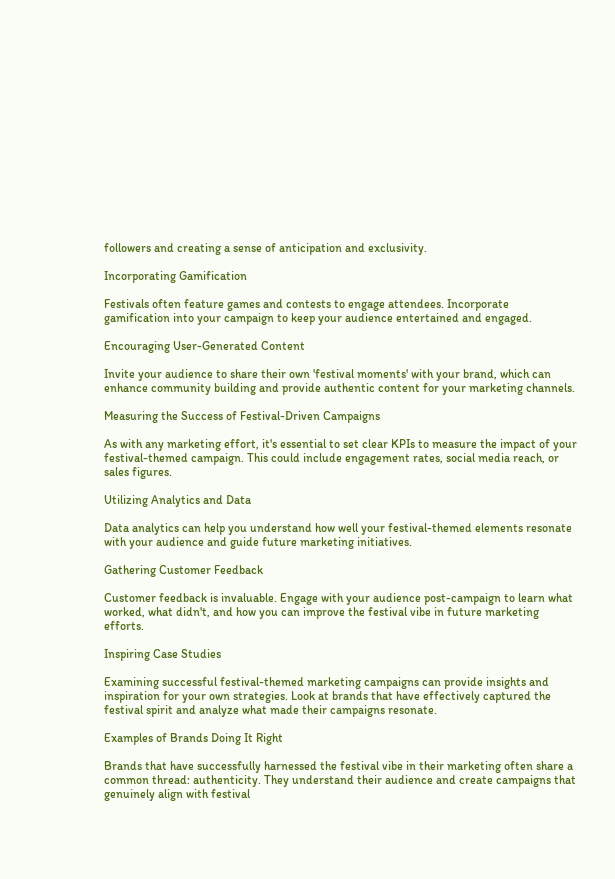followers and creating a sense of anticipation and exclusivity.

Incorporating Gamification

Festivals often feature games and contests to engage attendees. Incorporate gamification into your campaign to keep your audience entertained and engaged.

Encouraging User-Generated Content

Invite your audience to share their own 'festival moments' with your brand, which can enhance community building and provide authentic content for your marketing channels.

Measuring the Success of Festival-Driven Campaigns

As with any marketing effort, it's essential to set clear KPIs to measure the impact of your festival-themed campaign. This could include engagement rates, social media reach, or sales figures.

Utilizing Analytics and Data

Data analytics can help you understand how well your festival-themed elements resonate with your audience and guide future marketing initiatives.

Gathering Customer Feedback

Customer feedback is invaluable. Engage with your audience post-campaign to learn what worked, what didn't, and how you can improve the festival vibe in future marketing efforts.

Inspiring Case Studies

Examining successful festival-themed marketing campaigns can provide insights and inspiration for your own strategies. Look at brands that have effectively captured the festival spirit and analyze what made their campaigns resonate.

Examples of Brands Doing It Right

Brands that have successfully harnessed the festival vibe in their marketing often share a common thread: authenticity. They understand their audience and create campaigns that genuinely align with festival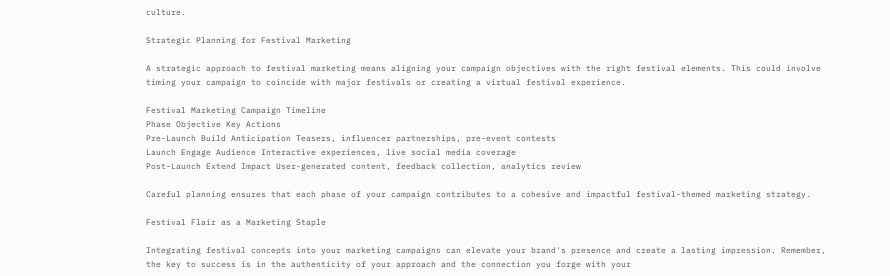culture.

Strategic Planning for Festival Marketing

A strategic approach to festival marketing means aligning your campaign objectives with the right festival elements. This could involve timing your campaign to coincide with major festivals or creating a virtual festival experience.

Festival Marketing Campaign Timeline
Phase Objective Key Actions
Pre-Launch Build Anticipation Teasers, influencer partnerships, pre-event contests
Launch Engage Audience Interactive experiences, live social media coverage
Post-Launch Extend Impact User-generated content, feedback collection, analytics review

Careful planning ensures that each phase of your campaign contributes to a cohesive and impactful festival-themed marketing strategy.

Festival Flair as a Marketing Staple

Integrating festival concepts into your marketing campaigns can elevate your brand's presence and create a lasting impression. Remember, the key to success is in the authenticity of your approach and the connection you forge with your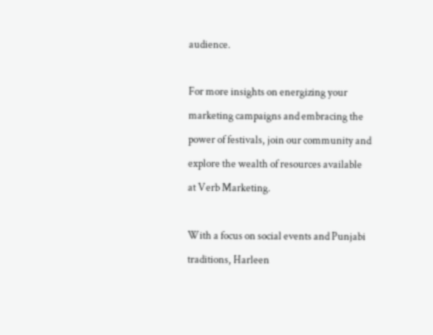audience.

For more insights on energizing your marketing campaigns and embracing the power of festivals, join our community and explore the wealth of resources available at Verb Marketing.

With a focus on social events and Punjabi traditions, Harleen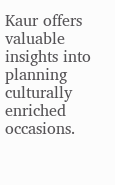Kaur offers valuable insights into planning culturally enriched occasions.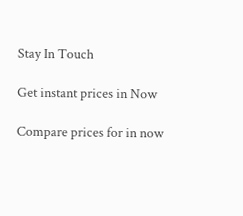Stay In Touch

Get instant prices in Now

Compare prices for in now